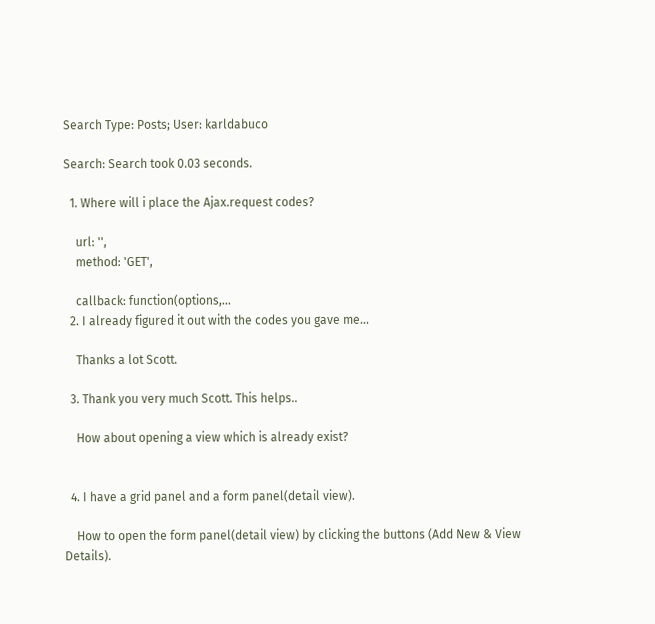Search Type: Posts; User: karldabuco

Search: Search took 0.03 seconds.

  1. Where will i place the Ajax.request codes?

    url: '',
    method: 'GET',

    callback: function(options,...
  2. I already figured it out with the codes you gave me...

    Thanks a lot Scott.

  3. Thank you very much Scott. This helps..

    How about opening a view which is already exist?


  4. I have a grid panel and a form panel(detail view).

    How to open the form panel(detail view) by clicking the buttons (Add New & View Details).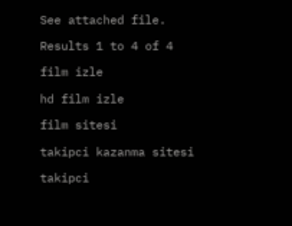See attached file.

Results 1 to 4 of 4

film izle

hd film izle

film sitesi

takipci kazanma sitesi

takipci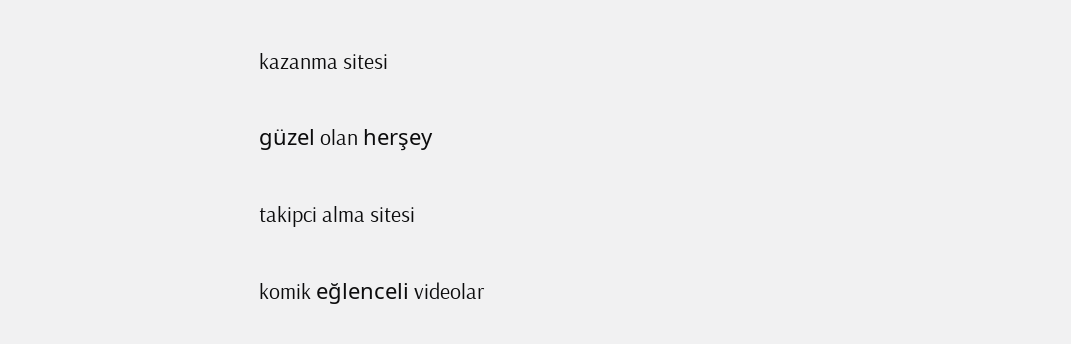kazanma sitesi

güzel olan herşey

takipci alma sitesi

komik eğlenceli videolar